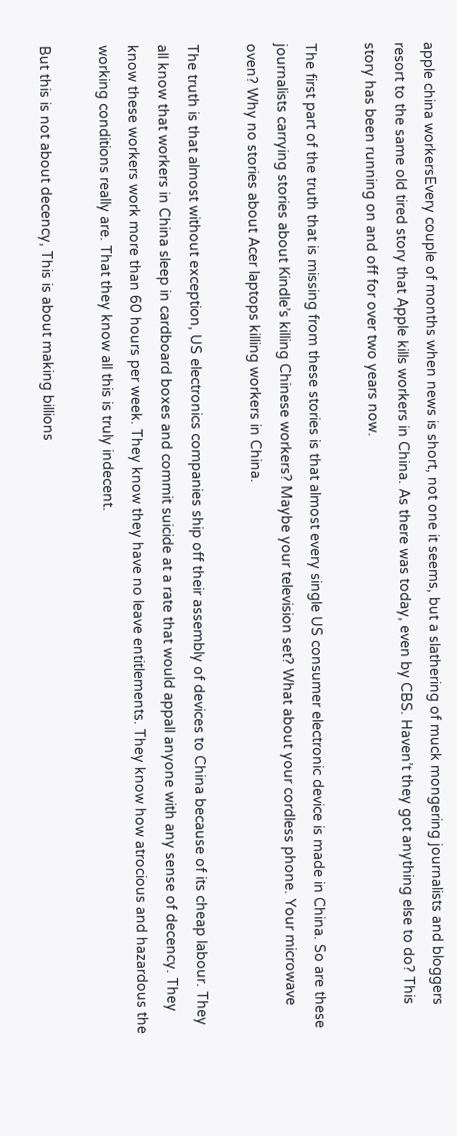apple china workersEvery couple of months when news is short, not one it seems, but a slathering of muck mongering journalists and bloggers resort to the same old tired story that Apple kills workers in China. As there was today, even by CBS. Haven’t they got anything else to do? This story has been running on and off for over two years now.

The first part of the truth that is missing from these stories is that almost every single US consumer electronic device is made in China. So are these journalists carrying stories about Kindle’s killing Chinese workers? Maybe your television set? What about your cordless phone. Your microwave oven? Why no stories about Acer laptops killing workers in China.

The truth is that almost without exception, US electronics companies ship off their assembly of devices to China because of its cheap labour. They all know that workers in China sleep in cardboard boxes and commit suicide at a rate that would appall anyone with any sense of decency. They know these workers work more than 60 hours per week. They know they have no leave entitlements. They know how atrocious and hazardous the working conditions really are. That they know all this is truly indecent.

But this is not about decency, This is about making billions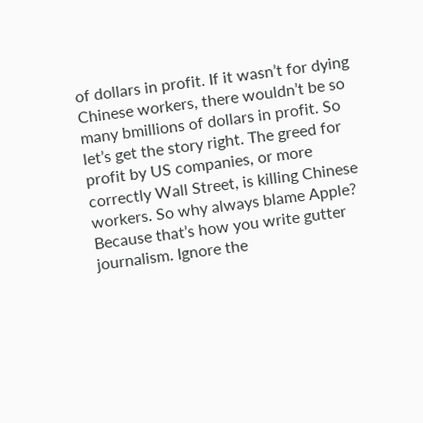of dollars in profit. If it wasn’t for dying Chinese workers, there wouldn’t be so many bmillions of dollars in profit. So let’s get the story right. The greed for profit by US companies, or more correctly Wall Street, is killing Chinese workers. So why always blame Apple? Because that’s how you write gutter journalism. Ignore the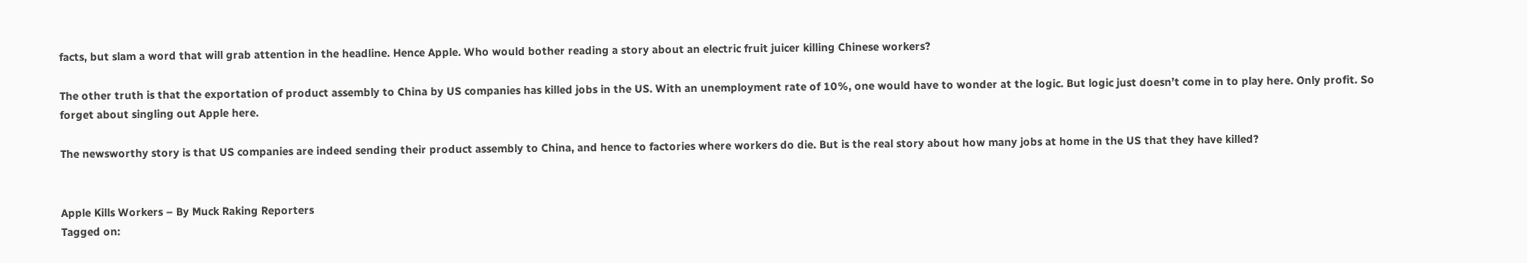facts, but slam a word that will grab attention in the headline. Hence Apple. Who would bother reading a story about an electric fruit juicer killing Chinese workers?

The other truth is that the exportation of product assembly to China by US companies has killed jobs in the US. With an unemployment rate of 10%, one would have to wonder at the logic. But logic just doesn’t come in to play here. Only profit. So forget about singling out Apple here.

The newsworthy story is that US companies are indeed sending their product assembly to China, and hence to factories where workers do die. But is the real story about how many jobs at home in the US that they have killed?


Apple Kills Workers – By Muck Raking Reporters
Tagged on: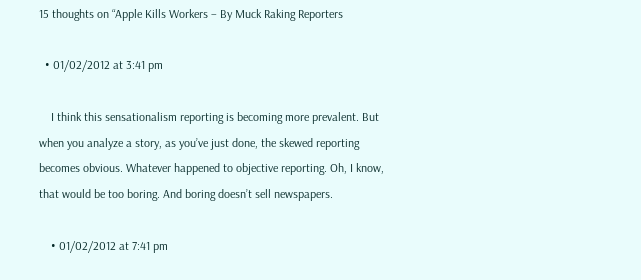15 thoughts on “Apple Kills Workers – By Muck Raking Reporters

  • 01/02/2012 at 3:41 pm

    I think this sensationalism reporting is becoming more prevalent. But when you analyze a story, as you’ve just done, the skewed reporting becomes obvious. Whatever happened to objective reporting. Oh, I know, that would be too boring. And boring doesn’t sell newspapers.

    • 01/02/2012 at 7:41 pm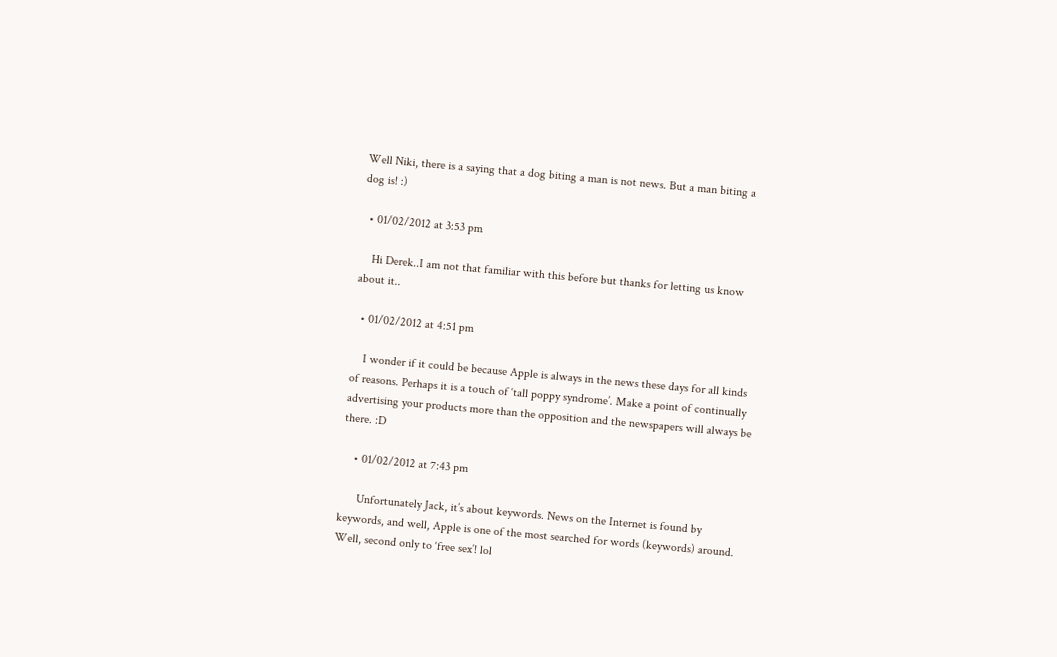Well Niki, there is a saying that a dog biting a man is not news. But a man biting a dog is! :)

  • 01/02/2012 at 3:53 pm

    Hi Derek..I am not that familiar with this before but thanks for letting us know about it..

  • 01/02/2012 at 4:51 pm

    I wonder if it could be because Apple is always in the news these days for all kinds of reasons. Perhaps it is a touch of ‘tall poppy syndrome’. Make a point of continually advertising your products more than the opposition and the newspapers will always be there. :D

    • 01/02/2012 at 7:43 pm

      Unfortunately Jack, it’s about keywords. News on the Internet is found by keywords, and well, Apple is one of the most searched for words (keywords) around. Well, second only to ‘free sex’! lol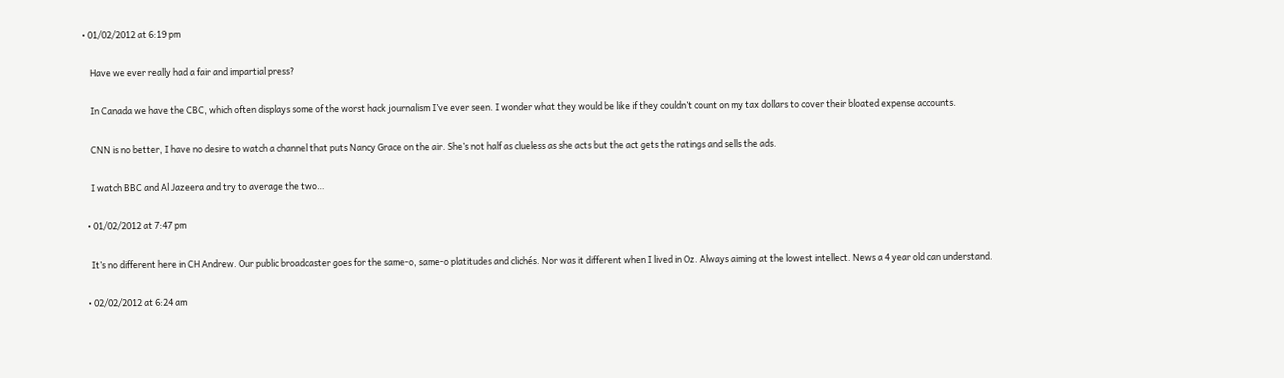• 01/02/2012 at 6:19 pm

    Have we ever really had a fair and impartial press?

    In Canada we have the CBC, which often displays some of the worst hack journalism I’ve ever seen. I wonder what they would be like if they couldn’t count on my tax dollars to cover their bloated expense accounts.

    CNN is no better, I have no desire to watch a channel that puts Nancy Grace on the air. She’s not half as clueless as she acts but the act gets the ratings and sells the ads.

    I watch BBC and Al Jazeera and try to average the two…

  • 01/02/2012 at 7:47 pm

    It’s no different here in CH Andrew. Our public broadcaster goes for the same-o, same-o platitudes and clichés. Nor was it different when I lived in Oz. Always aiming at the lowest intellect. News a 4 year old can understand.

  • 02/02/2012 at 6:24 am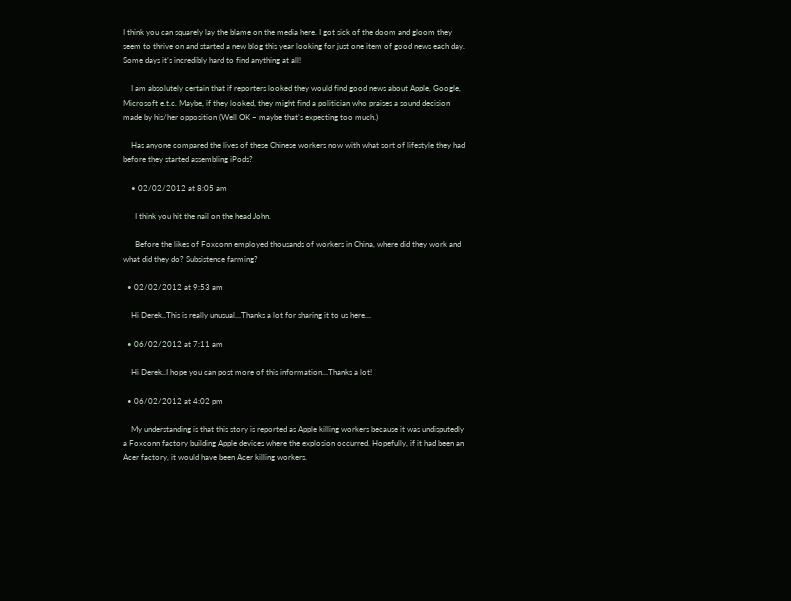I think you can squarely lay the blame on the media here. I got sick of the doom and gloom they seem to thrive on and started a new blog this year looking for just one item of good news each day. Some days it’s incredibly hard to find anything at all!

    I am absolutely certain that if reporters looked they would find good news about Apple, Google, Microsoft e.t.c. Maybe, if they looked, they might find a politician who praises a sound decision made by his/her opposition (Well OK – maybe that’s expecting too much.)

    Has anyone compared the lives of these Chinese workers now with what sort of lifestyle they had before they started assembling iPods?

    • 02/02/2012 at 8:05 am

      I think you hit the nail on the head John.

      Before the likes of Foxconn employed thousands of workers in China, where did they work and what did they do? Subsistence farming?

  • 02/02/2012 at 9:53 am

    Hi Derek..This is really unusual…Thanks a lot for sharing it to us here…

  • 06/02/2012 at 7:11 am

    Hi Derek..I hope you can post more of this information…Thanks a lot!

  • 06/02/2012 at 4:02 pm

    My understanding is that this story is reported as Apple killing workers because it was undisputedly a Foxconn factory building Apple devices where the explosion occurred. Hopefully, if it had been an Acer factory, it would have been Acer killing workers.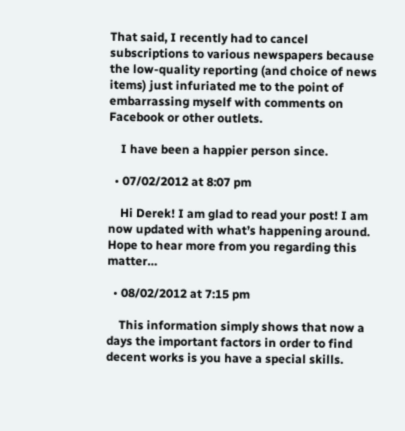That said, I recently had to cancel subscriptions to various newspapers because the low-quality reporting (and choice of news items) just infuriated me to the point of embarrassing myself with comments on Facebook or other outlets.

    I have been a happier person since.

  • 07/02/2012 at 8:07 pm

    Hi Derek! I am glad to read your post! I am now updated with what’s happening around. Hope to hear more from you regarding this matter…

  • 08/02/2012 at 7:15 pm

    This information simply shows that now a days the important factors in order to find decent works is you have a special skills.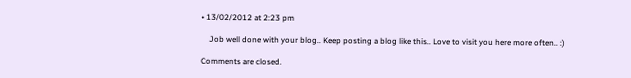• 13/02/2012 at 2:23 pm

    Job well done with your blog.. Keep posting a blog like this.. Love to visit you here more often.. :)

Comments are closed.